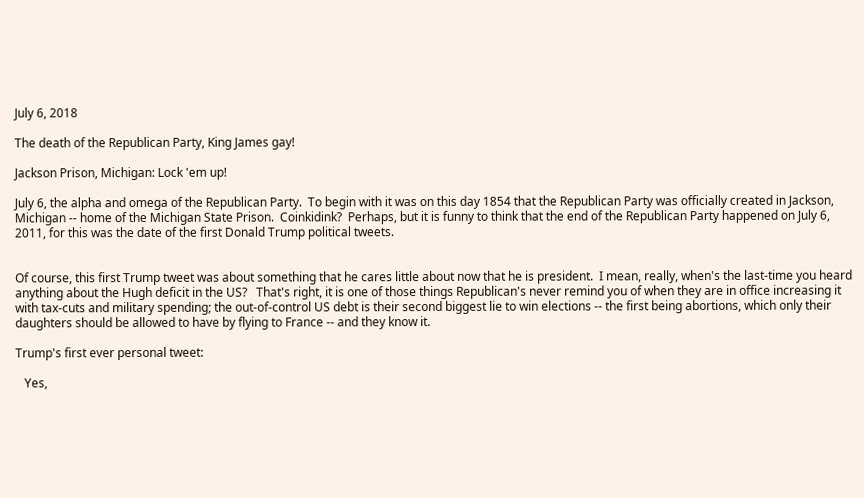July 6, 2018

The death of the Republican Party, King James gay!

Jackson Prison, Michigan: Lock 'em up!

July 6, the alpha and omega of the Republican Party.  To begin with it was on this day 1854 that the Republican Party was officially created in Jackson, Michigan -- home of the Michigan State Prison.  Coinkidink?  Perhaps, but it is funny to think that the end of the Republican Party happened on July 6, 2011, for this was the date of the first Donald Trump political tweets.


Of course, this first Trump tweet was about something that he cares little about now that he is president.  I mean, really, when's the last-time you heard anything about the Hugh deficit in the US?   That's right, it is one of those things Republican's never remind you of when they are in office increasing it with tax-cuts and military spending; the out-of-control US debt is their second biggest lie to win elections -- the first being abortions, which only their daughters should be allowed to have by flying to France -- and they know it.

Trump's first ever personal tweet:

   Yes,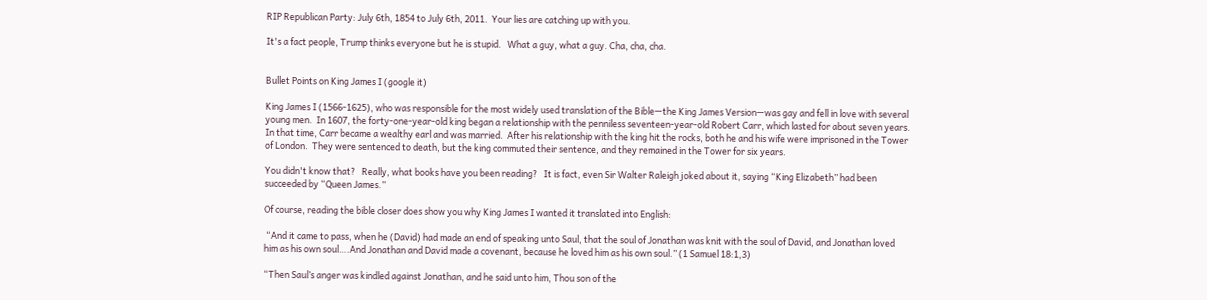RIP Republican Party: July 6th, 1854 to July 6th, 2011.  Your lies are catching up with you.

It's a fact people, Trump thinks everyone but he is stupid.   What a guy, what a guy. Cha, cha, cha.


Bullet Points on King James I (google it)

King James I (1566-1625), who was responsible for the most widely used translation of the Bible—the King James Version—was gay and fell in love with several young men.  In 1607, the forty-one-year-old king began a relationship with the penniless seventeen-year-old Robert Carr, which lasted for about seven years.  In that time, Carr became a wealthy earl and was married.  After his relationship with the king hit the rocks, both he and his wife were imprisoned in the Tower of London.  They were sentenced to death, but the king commuted their sentence, and they remained in the Tower for six years.

You didn't know that?   Really, what books have you been reading?   It is fact, even Sir Walter Raleigh joked about it, saying “King Elizabeth” had been succeeded by “Queen James.”

Of course, reading the bible closer does show you why King James I wanted it translated into English:

 “And it came to pass, when he (David) had made an end of speaking unto Saul, that the soul of Jonathan was knit with the soul of David, and Jonathan loved him as his own soul….And Jonathan and David made a covenant, because he loved him as his own soul.” (1 Samuel 18:1,3)

“Then Saul’s anger was kindled against Jonathan, and he said unto him, Thou son of the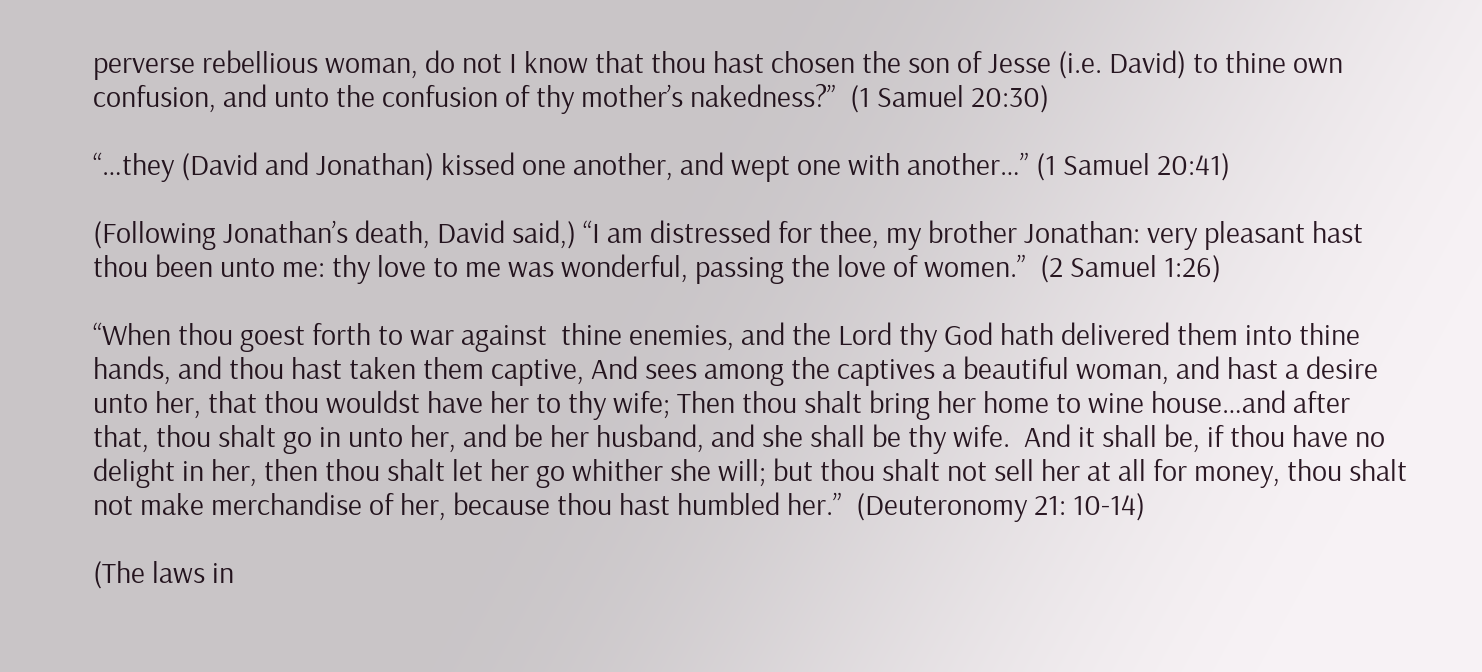perverse rebellious woman, do not I know that thou hast chosen the son of Jesse (i.e. David) to thine own confusion, and unto the confusion of thy mother’s nakedness?”  (1 Samuel 20:30)

“…they (David and Jonathan) kissed one another, and wept one with another…” (1 Samuel 20:41)

(Following Jonathan’s death, David said,) “I am distressed for thee, my brother Jonathan: very pleasant hast thou been unto me: thy love to me was wonderful, passing the love of women.”  (2 Samuel 1:26)

“When thou goest forth to war against  thine enemies, and the Lord thy God hath delivered them into thine hands, and thou hast taken them captive, And sees among the captives a beautiful woman, and hast a desire unto her, that thou wouldst have her to thy wife; Then thou shalt bring her home to wine house…and after that, thou shalt go in unto her, and be her husband, and she shall be thy wife.  And it shall be, if thou have no delight in her, then thou shalt let her go whither she will; but thou shalt not sell her at all for money, thou shalt not make merchandise of her, because thou hast humbled her.”  (Deuteronomy 21: 10-14)

(The laws in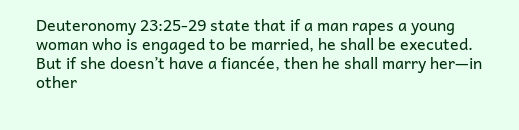Deuteronomy 23:25-29 state that if a man rapes a young woman who is engaged to be married, he shall be executed.  But if she doesn’t have a fiancée, then he shall marry her—in other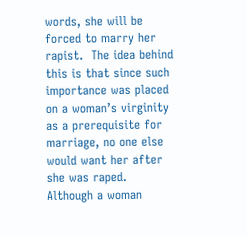words, she will be forced to marry her rapist.  The idea behind this is that since such importance was placed on a woman’s virginity as a prerequisite for marriage, no one else would want her after she was raped.  Although a woman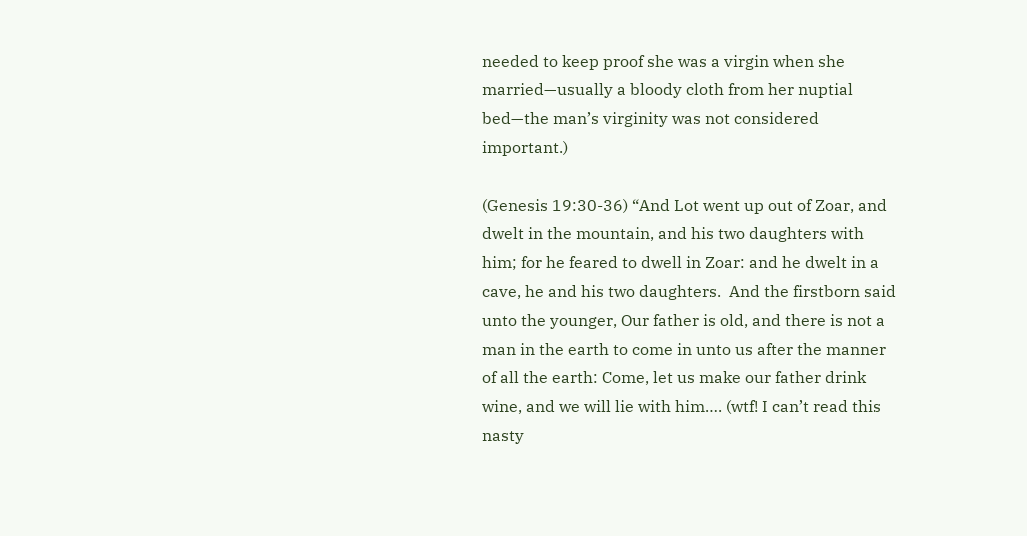needed to keep proof she was a virgin when she married—usually a bloody cloth from her nuptial bed—the man’s virginity was not considered important.)

(Genesis 19:30-36) “And Lot went up out of Zoar, and dwelt in the mountain, and his two daughters with him; for he feared to dwell in Zoar: and he dwelt in a cave, he and his two daughters.  And the firstborn said unto the younger, Our father is old, and there is not a man in the earth to come in unto us after the manner of all the earth: Come, let us make our father drink wine, and we will lie with him…. (wtf! I can’t read this nasty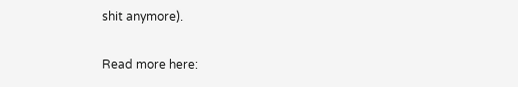shit anymore).

Read more here: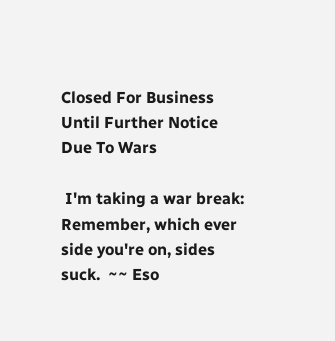Closed For Business Until Further Notice Due To Wars

 I'm taking a war break: Remember, which ever side you're on, sides suck.  ~~ Eso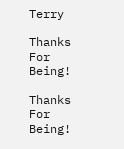Terry

Thanks For Being!

Thanks For Being!